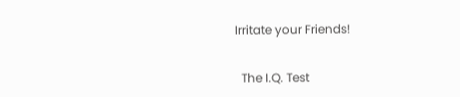Irritate your Friends!


  The I.Q. Test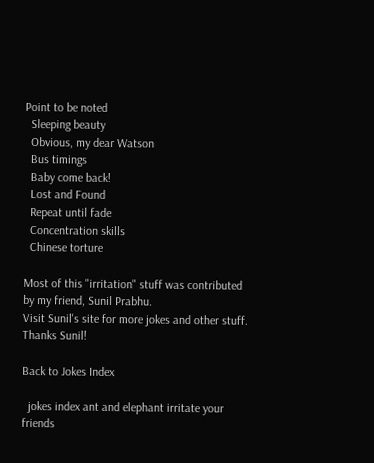Point to be noted
  Sleeping beauty
  Obvious, my dear Watson
  Bus timings
  Baby come back!
  Lost and Found
  Repeat until fade
  Concentration skills
  Chinese torture

Most of this "irritation" stuff was contributed
by my friend, Sunil Prabhu.
Visit Sunil's site for more jokes and other stuff.
Thanks Sunil!

Back to Jokes Index

  jokes index ant and elephant irritate your friends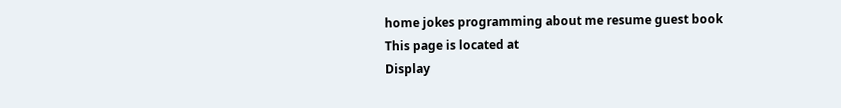home jokes programming about me resume guest book
This page is located at
Display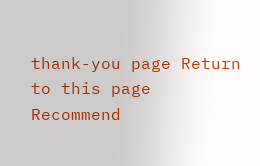thank-you page Return to this page
Recommend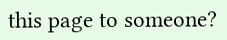this page to someone?